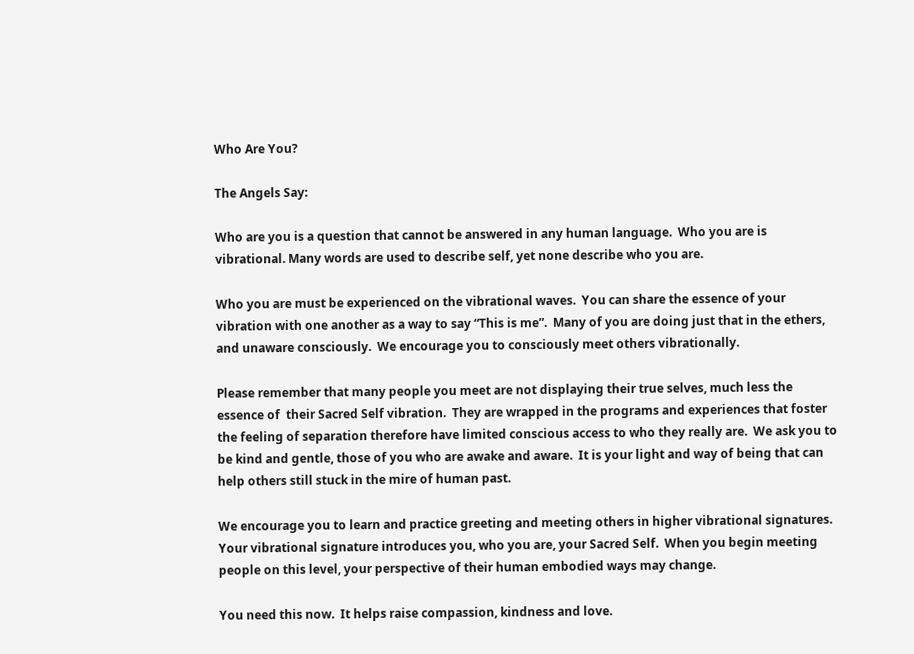Who Are You?

The Angels Say:

Who are you is a question that cannot be answered in any human language.  Who you are is vibrational. Many words are used to describe self, yet none describe who you are.

Who you are must be experienced on the vibrational waves.  You can share the essence of your vibration with one another as a way to say “This is me”.  Many of you are doing just that in the ethers, and unaware consciously.  We encourage you to consciously meet others vibrationally.

Please remember that many people you meet are not displaying their true selves, much less the essence of  their Sacred Self vibration.  They are wrapped in the programs and experiences that foster the feeling of separation therefore have limited conscious access to who they really are.  We ask you to be kind and gentle, those of you who are awake and aware.  It is your light and way of being that can help others still stuck in the mire of human past.

We encourage you to learn and practice greeting and meeting others in higher vibrational signatures.  Your vibrational signature introduces you, who you are, your Sacred Self.  When you begin meeting people on this level, your perspective of their human embodied ways may change.

You need this now.  It helps raise compassion, kindness and love.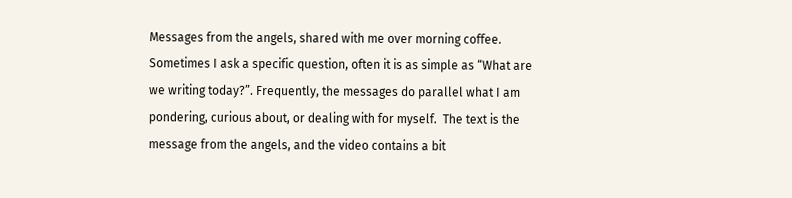Messages from the angels, shared with me over morning coffee. Sometimes I ask a specific question, often it is as simple as “What are we writing today?”. Frequently, the messages do parallel what I am pondering, curious about, or dealing with for myself.  The text is the message from the angels, and the video contains a bit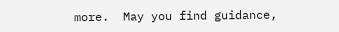more.  May you find guidance,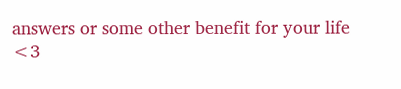answers or some other benefit for your life <3